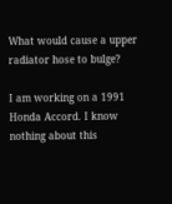What would cause a upper radiator hose to bulge?

I am working on a 1991 Honda Accord. I know nothing about this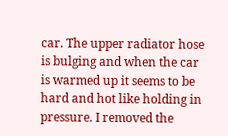car. The upper radiator hose is bulging and when the car is warmed up it seems to be hard and hot like holding in pressure. I removed the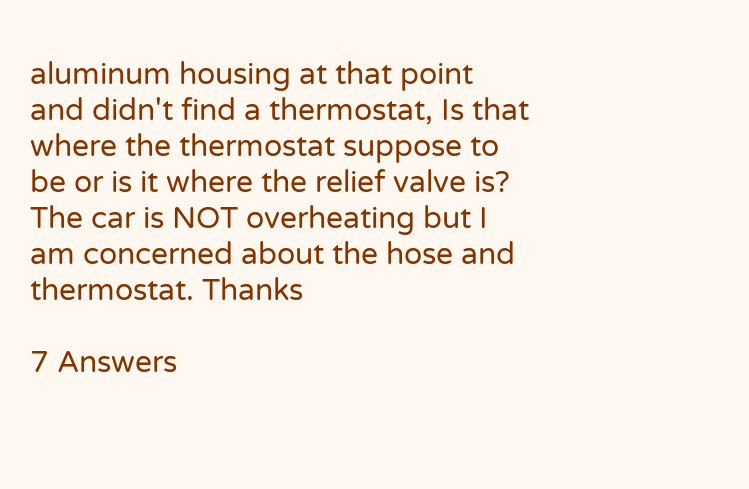aluminum housing at that point and didn't find a thermostat, Is that where the thermostat suppose to be or is it where the relief valve is? The car is NOT overheating but I am concerned about the hose and thermostat. Thanks

7 Answers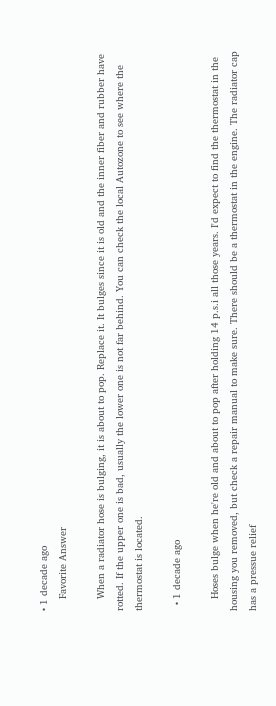• 1 decade ago
    Favorite Answer

    When a radiator hose is bulging, it is about to pop. Replace it. It bulges since it is old and the inner fiber and rubber have rotted. If the upper one is bad, usually the lower one is not far behind. You can check the local Autozone to see where the thermostat is located.

  • 1 decade ago

    Hoses bulge when he're old and about to pop after holding 14 p.s.i all those years. I'd expect to find the thermostat in the housing you removed, but check a repair manual to make sure. There should be a thermostat in the engine. The radiator cap has a pressue relief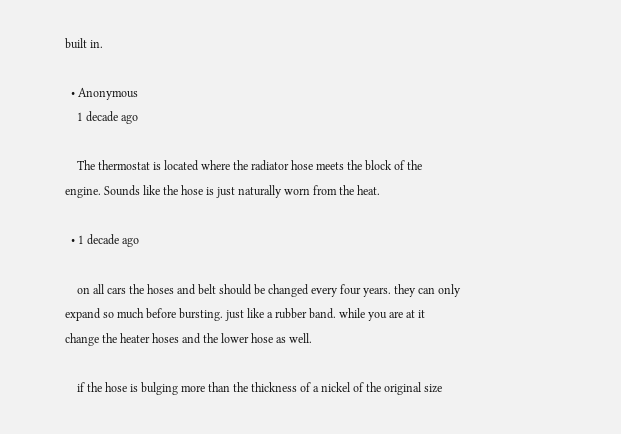built in.

  • Anonymous
    1 decade ago

    The thermostat is located where the radiator hose meets the block of the engine. Sounds like the hose is just naturally worn from the heat.

  • 1 decade ago

    on all cars the hoses and belt should be changed every four years. they can only expand so much before bursting. just like a rubber band. while you are at it change the heater hoses and the lower hose as well.

    if the hose is bulging more than the thickness of a nickel of the original size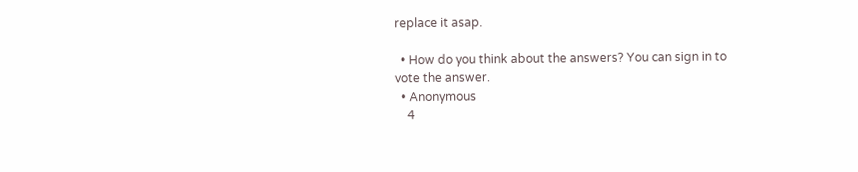replace it asap.

  • How do you think about the answers? You can sign in to vote the answer.
  • Anonymous
    4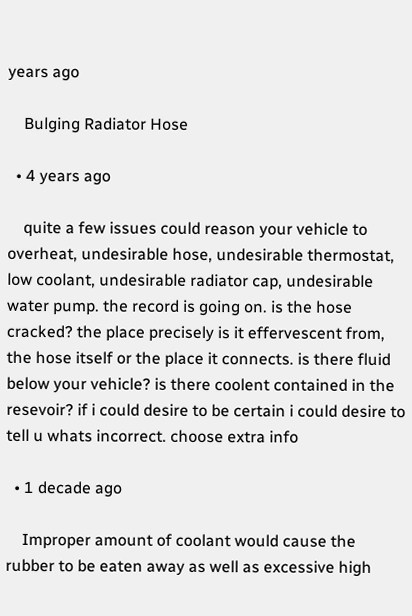years ago

    Bulging Radiator Hose

  • 4 years ago

    quite a few issues could reason your vehicle to overheat, undesirable hose, undesirable thermostat, low coolant, undesirable radiator cap, undesirable water pump. the record is going on. is the hose cracked? the place precisely is it effervescent from, the hose itself or the place it connects. is there fluid below your vehicle? is there coolent contained in the resevoir? if i could desire to be certain i could desire to tell u whats incorrect. choose extra info

  • 1 decade ago

    Improper amount of coolant would cause the rubber to be eaten away as well as excessive high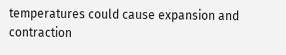temperatures could cause expansion and contraction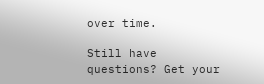over time.

Still have questions? Get your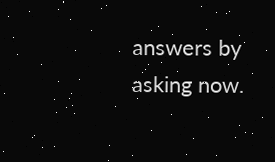answers by asking now.